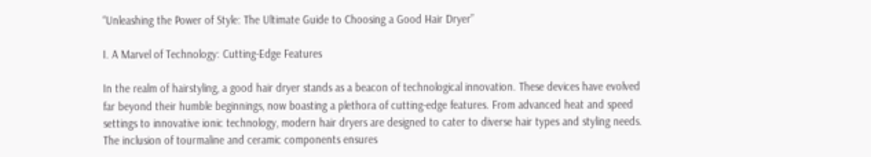“Unleashing the Power of Style: The Ultimate Guide to Choosing a Good Hair Dryer”

I. A Marvel of Technology: Cutting-Edge Features

In the realm of hairstyling, a good hair dryer stands as a beacon of technological innovation. These devices have evolved far beyond their humble beginnings, now boasting a plethora of cutting-edge features. From advanced heat and speed settings to innovative ionic technology, modern hair dryers are designed to cater to diverse hair types and styling needs. The inclusion of tourmaline and ceramic components ensures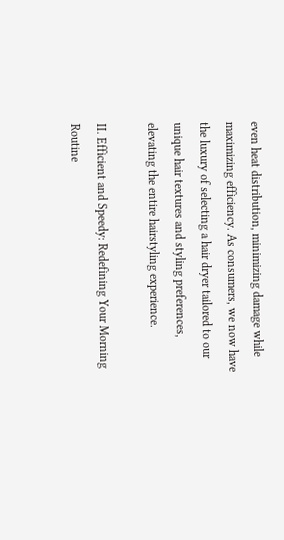even heat distribution, minimizing damage while maximizing efficiency. As consumers, we now have the luxury of selecting a hair dryer tailored to our unique hair textures and styling preferences, elevating the entire hairstyling experience.

II. Efficient and Speedy: Redefining Your Morning Routine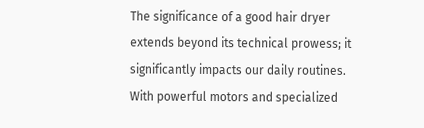The significance of a good hair dryer extends beyond its technical prowess; it significantly impacts our daily routines. With powerful motors and specialized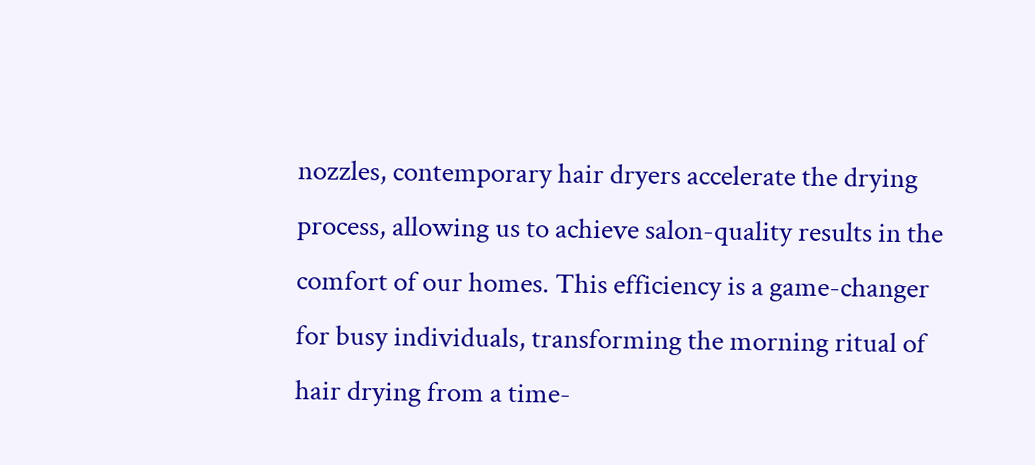nozzles, contemporary hair dryers accelerate the drying process, allowing us to achieve salon-quality results in the comfort of our homes. This efficiency is a game-changer for busy individuals, transforming the morning ritual of hair drying from a time-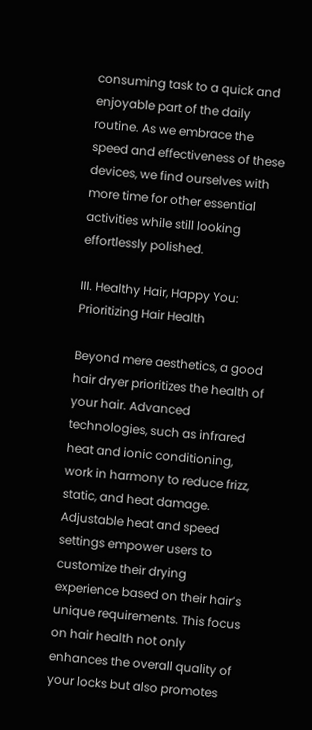consuming task to a quick and enjoyable part of the daily routine. As we embrace the speed and effectiveness of these devices, we find ourselves with more time for other essential activities while still looking effortlessly polished.

III. Healthy Hair, Happy You: Prioritizing Hair Health

Beyond mere aesthetics, a good hair dryer prioritizes the health of your hair. Advanced technologies, such as infrared heat and ionic conditioning, work in harmony to reduce frizz, static, and heat damage. Adjustable heat and speed settings empower users to customize their drying experience based on their hair’s unique requirements. This focus on hair health not only enhances the overall quality of your locks but also promotes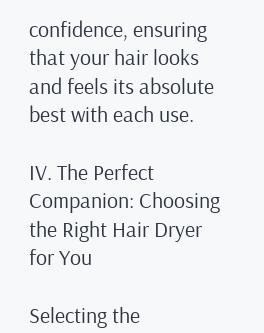confidence, ensuring that your hair looks and feels its absolute best with each use.

IV. The Perfect Companion: Choosing the Right Hair Dryer for You

Selecting the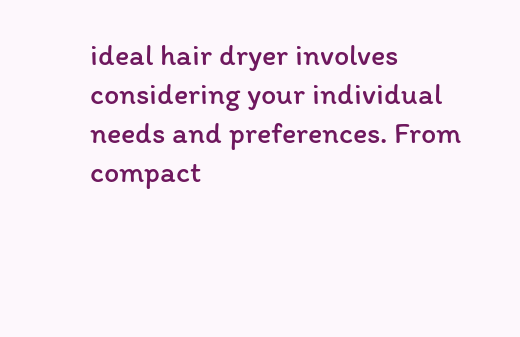ideal hair dryer involves considering your individual needs and preferences. From compact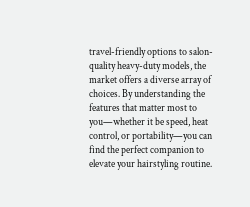travel-friendly options to salon-quality heavy-duty models, the market offers a diverse array of choices. By understanding the features that matter most to you—whether it be speed, heat control, or portability—you can find the perfect companion to elevate your hairstyling routine.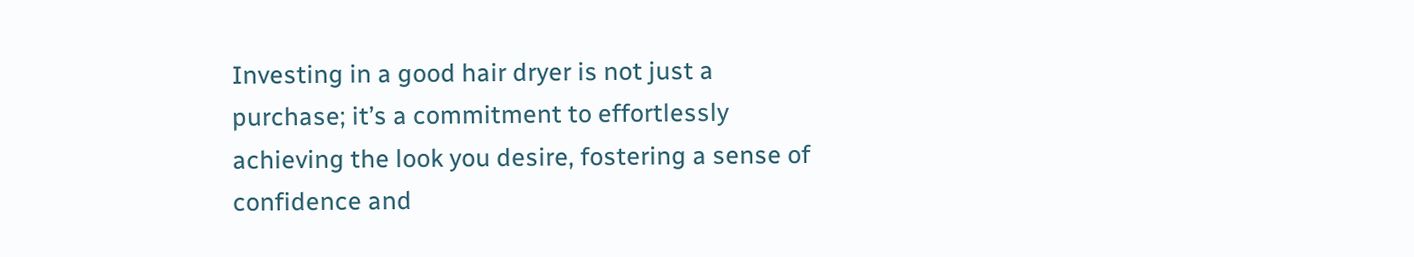Investing in a good hair dryer is not just a purchase; it’s a commitment to effortlessly achieving the look you desire, fostering a sense of confidence and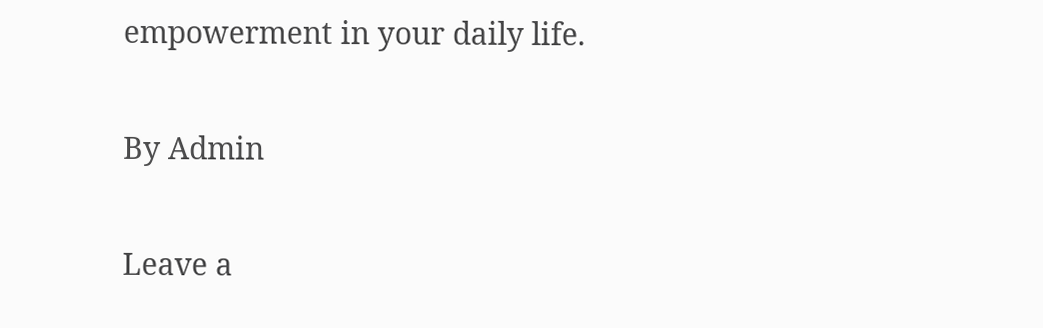empowerment in your daily life.

By Admin

Leave a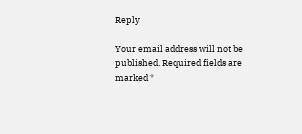Reply

Your email address will not be published. Required fields are marked *